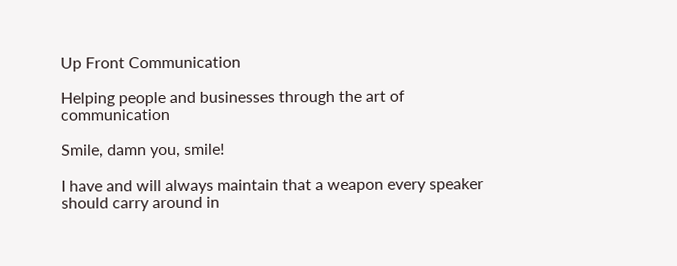Up Front Communication

Helping people and businesses through the art of communication

Smile, damn you, smile!

I have and will always maintain that a weapon every speaker should carry around in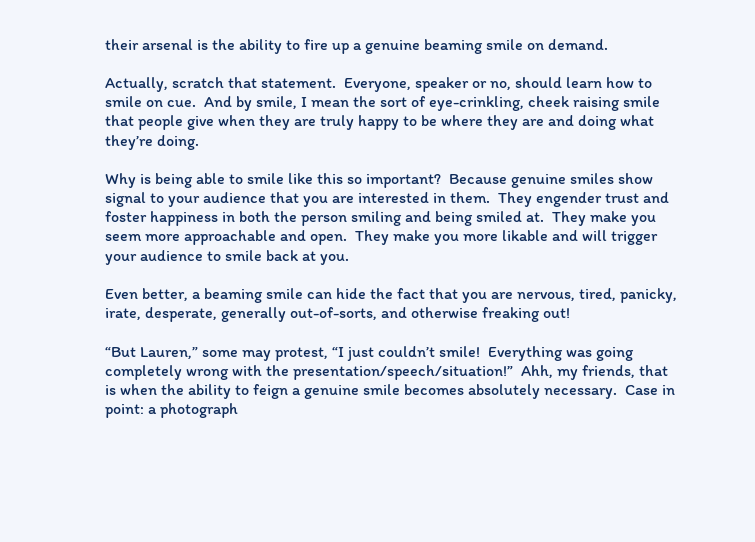their arsenal is the ability to fire up a genuine beaming smile on demand.

Actually, scratch that statement.  Everyone, speaker or no, should learn how to smile on cue.  And by smile, I mean the sort of eye-crinkling, cheek raising smile that people give when they are truly happy to be where they are and doing what they’re doing.

Why is being able to smile like this so important?  Because genuine smiles show signal to your audience that you are interested in them.  They engender trust and foster happiness in both the person smiling and being smiled at.  They make you seem more approachable and open.  They make you more likable and will trigger your audience to smile back at you.

Even better, a beaming smile can hide the fact that you are nervous, tired, panicky, irate, desperate, generally out-of-sorts, and otherwise freaking out!

“But Lauren,” some may protest, “I just couldn’t smile!  Everything was going completely wrong with the presentation/speech/situation!”  Ahh, my friends, that is when the ability to feign a genuine smile becomes absolutely necessary.  Case in point: a photograph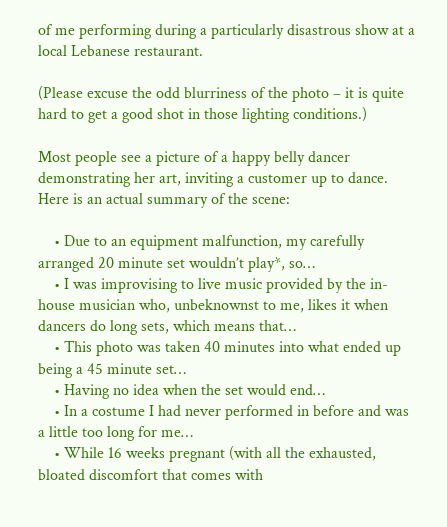of me performing during a particularly disastrous show at a local Lebanese restaurant.

(Please excuse the odd blurriness of the photo – it is quite hard to get a good shot in those lighting conditions.)

Most people see a picture of a happy belly dancer demonstrating her art, inviting a customer up to dance.  Here is an actual summary of the scene:

    • Due to an equipment malfunction, my carefully arranged 20 minute set wouldn’t play*, so…
    • I was improvising to live music provided by the in-house musician who, unbeknownst to me, likes it when dancers do long sets, which means that…
    • This photo was taken 40 minutes into what ended up being a 45 minute set…
    • Having no idea when the set would end…
    • In a costume I had never performed in before and was a little too long for me…
    • While 16 weeks pregnant (with all the exhausted, bloated discomfort that comes with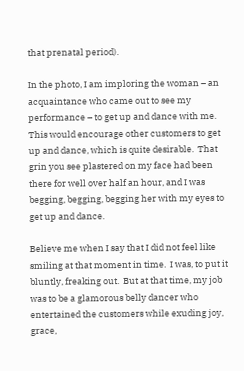that prenatal period).

In the photo, I am imploring the woman – an acquaintance who came out to see my performance – to get up and dance with me.  This would encourage other customers to get up and dance, which is quite desirable.  That grin you see plastered on my face had been there for well over half an hour, and I was begging, begging, begging her with my eyes to get up and dance.

Believe me when I say that I did not feel like smiling at that moment in time.  I was, to put it bluntly, freaking out.  But at that time, my job was to be a glamorous belly dancer who entertained the customers while exuding joy, grace,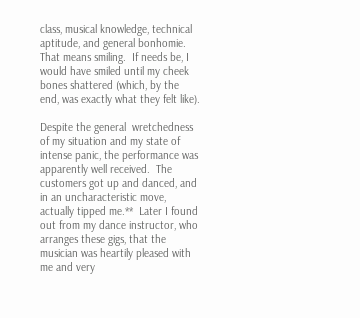class, musical knowledge, technical aptitude, and general bonhomie.  That means smiling.  If needs be, I would have smiled until my cheek bones shattered (which, by the end, was exactly what they felt like).

Despite the general  wretchedness of my situation and my state of intense panic, the performance was apparently well received.  The customers got up and danced, and in an uncharacteristic move, actually tipped me.**  Later I found out from my dance instructor, who arranges these gigs, that the musician was heartily pleased with me and very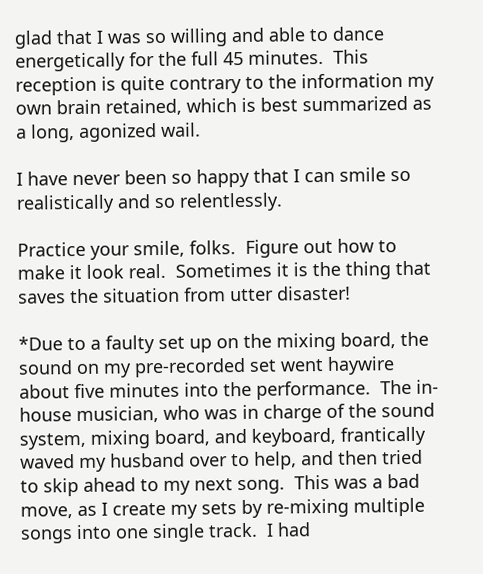glad that I was so willing and able to dance energetically for the full 45 minutes.  This reception is quite contrary to the information my own brain retained, which is best summarized as a long, agonized wail.

I have never been so happy that I can smile so realistically and so relentlessly.

Practice your smile, folks.  Figure out how to make it look real.  Sometimes it is the thing that saves the situation from utter disaster!

*Due to a faulty set up on the mixing board, the sound on my pre-recorded set went haywire about five minutes into the performance.  The in-house musician, who was in charge of the sound system, mixing board, and keyboard, frantically waved my husband over to help, and then tried to skip ahead to my next song.  This was a bad move, as I create my sets by re-mixing multiple songs into one single track.  I had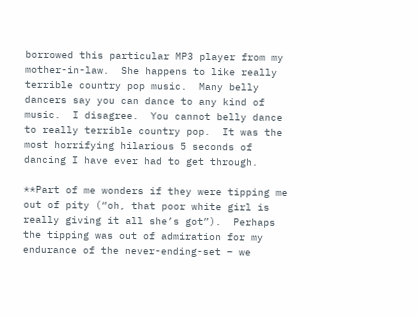borrowed this particular MP3 player from my mother-in-law.  She happens to like really terrible country pop music.  Many belly dancers say you can dance to any kind of music.  I disagree.  You cannot belly dance to really terrible country pop.  It was the most horrifying hilarious 5 seconds of dancing I have ever had to get through.

**Part of me wonders if they were tipping me out of pity (“oh, that poor white girl is really giving it all she’s got”).  Perhaps the tipping was out of admiration for my endurance of the never-ending-set – we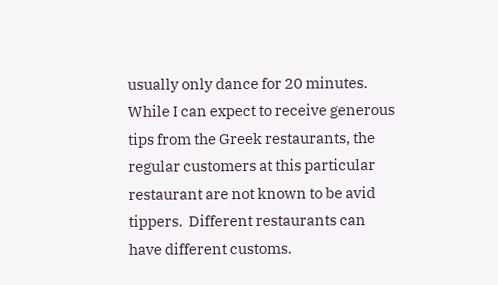usually only dance for 20 minutes.  While I can expect to receive generous tips from the Greek restaurants, the regular customers at this particular restaurant are not known to be avid tippers.  Different restaurants can have different customs.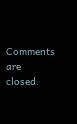Comments are closed.